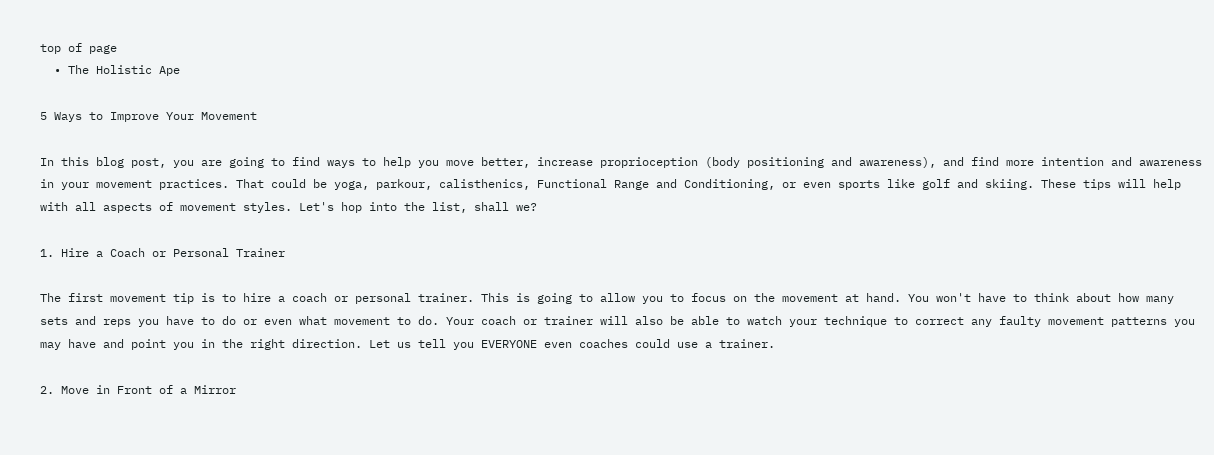top of page
  • The Holistic Ape

5 Ways to Improve Your Movement

In this blog post, you are going to find ways to help you move better, increase proprioception (body positioning and awareness), and find more intention and awareness in your movement practices. That could be yoga, parkour, calisthenics, Functional Range and Conditioning, or even sports like golf and skiing. These tips will help with all aspects of movement styles. Let's hop into the list, shall we?

1. Hire a Coach or Personal Trainer

The first movement tip is to hire a coach or personal trainer. This is going to allow you to focus on the movement at hand. You won't have to think about how many sets and reps you have to do or even what movement to do. Your coach or trainer will also be able to watch your technique to correct any faulty movement patterns you may have and point you in the right direction. Let us tell you EVERYONE even coaches could use a trainer.

2. Move in Front of a Mirror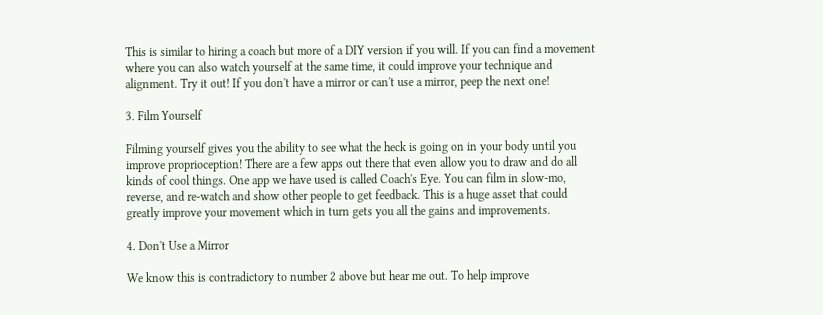This is similar to hiring a coach but more of a DIY version if you will. If you can find a movement where you can also watch yourself at the same time, it could improve your technique and alignment. Try it out! If you don't have a mirror or can't use a mirror, peep the next one!

3. Film Yourself

Filming yourself gives you the ability to see what the heck is going on in your body until you improve proprioception! There are a few apps out there that even allow you to draw and do all kinds of cool things. One app we have used is called Coach's Eye. You can film in slow-mo, reverse, and re-watch and show other people to get feedback. This is a huge asset that could greatly improve your movement which in turn gets you all the gains and improvements.

4. Don't Use a Mirror

We know this is contradictory to number 2 above but hear me out. To help improve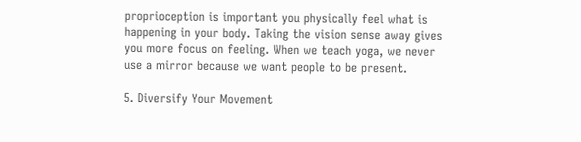proprioception is important you physically feel what is happening in your body. Taking the vision sense away gives you more focus on feeling. When we teach yoga, we never use a mirror because we want people to be present.

5. Diversify Your Movement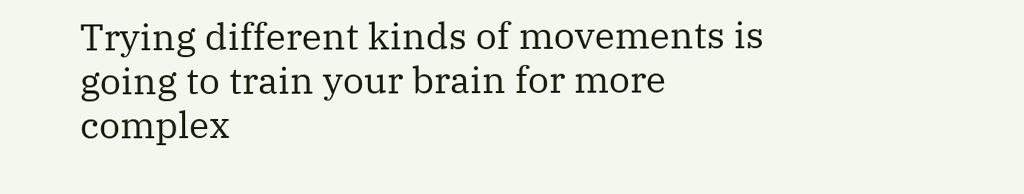Trying different kinds of movements is going to train your brain for more complex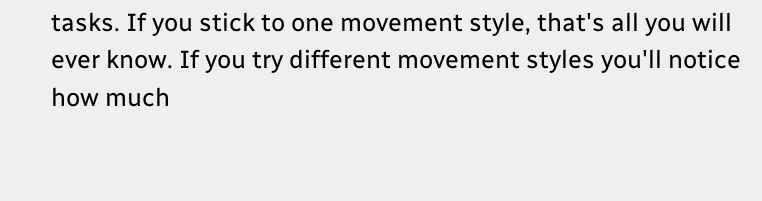tasks. If you stick to one movement style, that's all you will ever know. If you try different movement styles you'll notice how much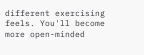different exercising feels. You'll become more open-minded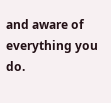and aware of everything you do.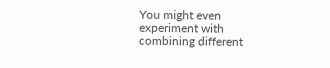You might even experiment with combining different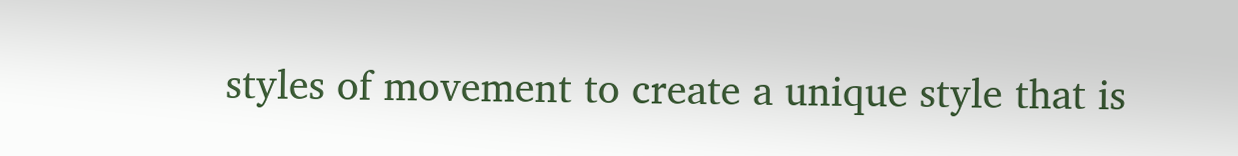styles of movement to create a unique style that is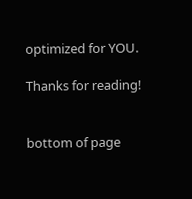optimized for YOU.

Thanks for reading!


bottom of page